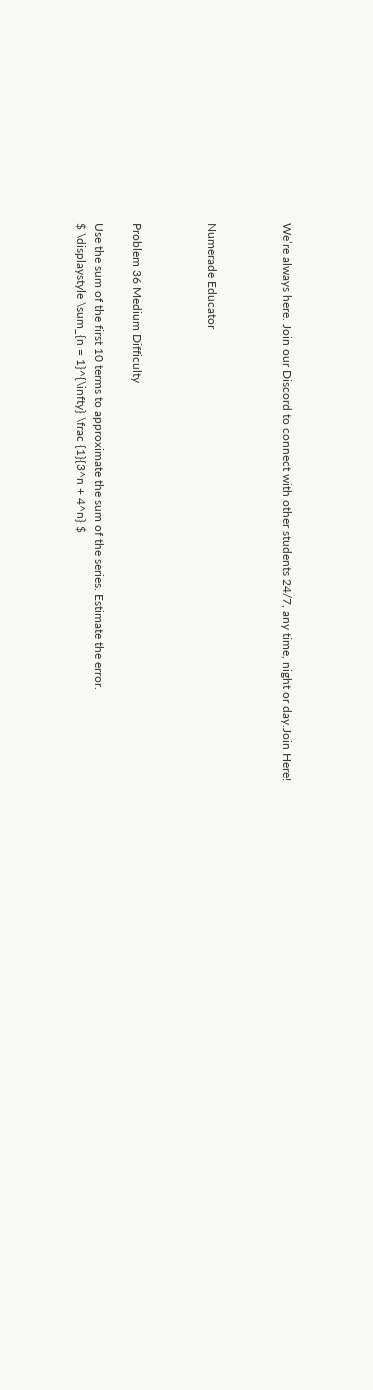We’re always here. Join our Discord to connect with other students 24/7, any time, night or day.Join Here!



Numerade Educator



Problem 36 Medium Difficulty

Use the sum of the first 10 terms to approximate the sum of the series. Estimate the error.
$ \displaystyle \sum_{n = 1}^{\infty} \frac {1}{3^n + 4^n} $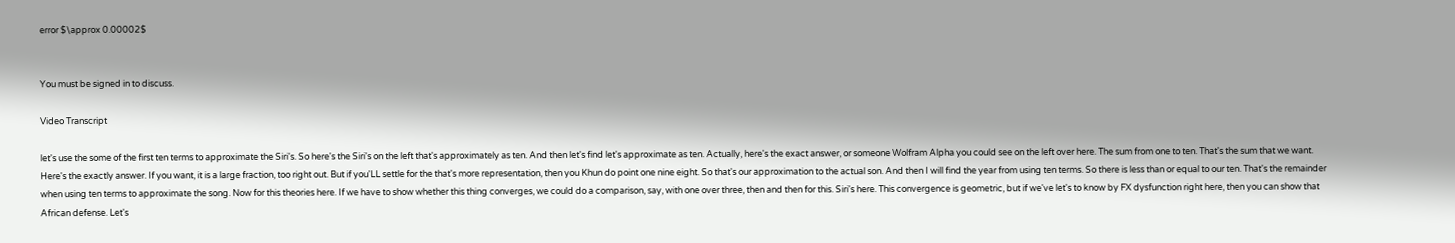error $\approx 0.00002$


You must be signed in to discuss.

Video Transcript

let's use the some of the first ten terms to approximate the Siri's. So here's the Siri's on the left that's approximately as ten. And then let's find let's approximate as ten. Actually, here's the exact answer, or someone Wolfram Alpha you could see on the left over here. The sum from one to ten. That's the sum that we want. Here's the exactly answer. If you want, it is a large fraction, too right out. But if you'LL settle for the that's more representation, then you Khun do point one nine eight. So that's our approximation to the actual son. And then I will find the year from using ten terms. So there is less than or equal to our ten. That's the remainder when using ten terms to approximate the song. Now for this theories here. If we have to show whether this thing converges, we could do a comparison, say, with one over three, then and then for this. Siri's here. This convergence is geometric, but if we've let's to know by FX dysfunction right here, then you can show that African defense. Let's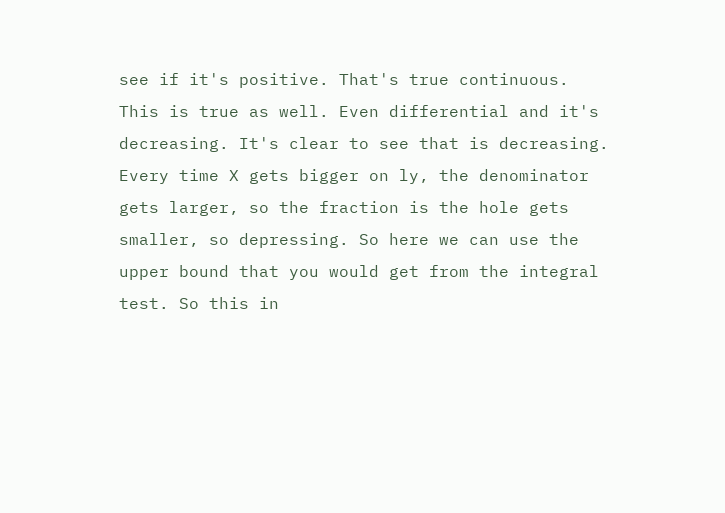see if it's positive. That's true continuous. This is true as well. Even differential and it's decreasing. It's clear to see that is decreasing. Every time X gets bigger on ly, the denominator gets larger, so the fraction is the hole gets smaller, so depressing. So here we can use the upper bound that you would get from the integral test. So this in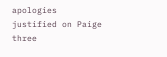apologies justified on Paige three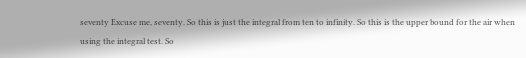seventy Excuse me, seventy. So this is just the integral from ten to infinity. So this is the upper bound for the air when using the integral test. So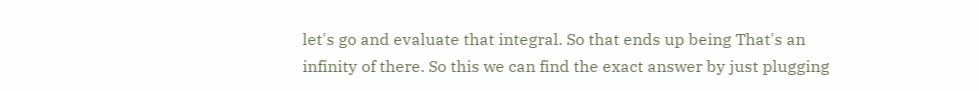let's go and evaluate that integral. So that ends up being That's an infinity of there. So this we can find the exact answer by just plugging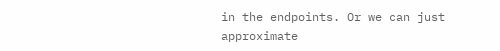in the endpoints. Or we can just approximate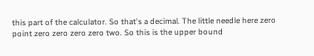this part of the calculator. So that's a decimal. The little needle here zero point zero zero zero zero two. So this is the upper bound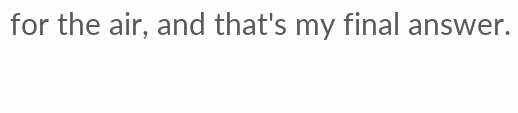for the air, and that's my final answer.